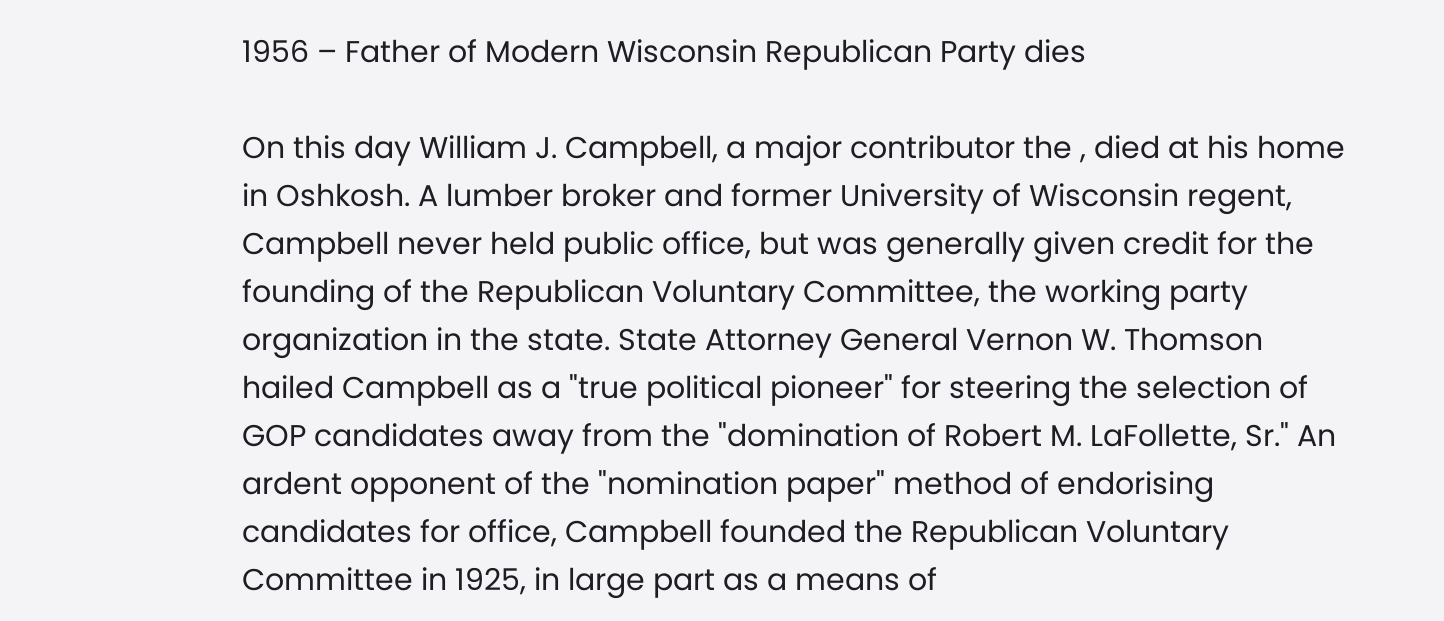1956 – Father of Modern Wisconsin Republican Party dies

On this day William J. Campbell, a major contributor the , died at his home in Oshkosh. A lumber broker and former University of Wisconsin regent, Campbell never held public office, but was generally given credit for the founding of the Republican Voluntary Committee, the working party organization in the state. State Attorney General Vernon W. Thomson hailed Campbell as a "true political pioneer" for steering the selection of GOP candidates away from the "domination of Robert M. LaFollette, Sr." An ardent opponent of the "nomination paper" method of endorising candidates for office, Campbell founded the Republican Voluntary Committee in 1925, in large part as a means of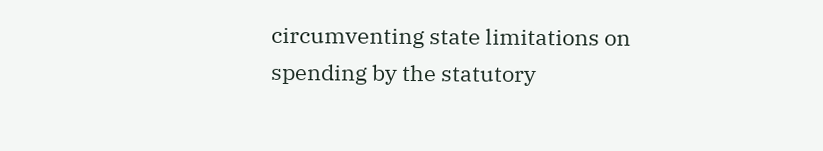circumventing state limitations on spending by the statutory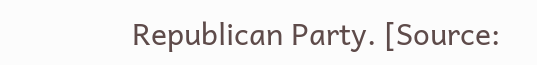Republican Party. [Source: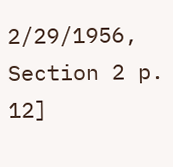2/29/1956, Section 2 p. 12]